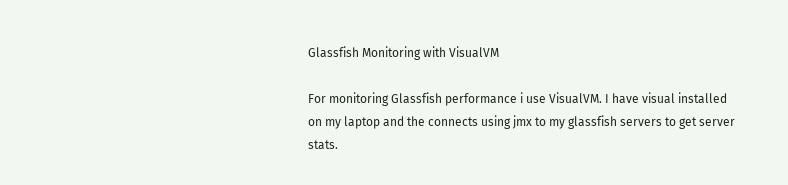Glassfish Monitoring with VisualVM

For monitoring Glassfish performance i use VisualVM. I have visual installed on my laptop and the connects using jmx to my glassfish servers to get server stats.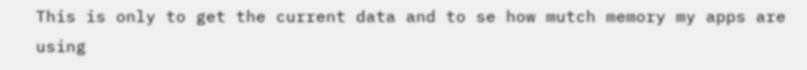This is only to get the current data and to se how mutch memory my apps are using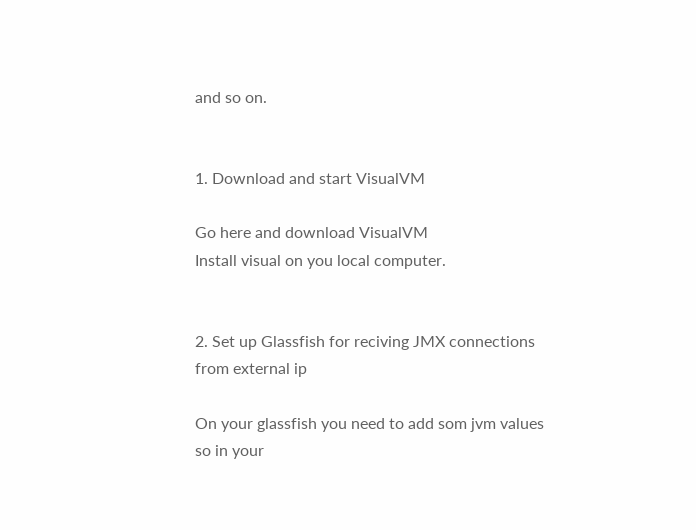and so on.


1. Download and start VisualVM

Go here and download VisualVM
Install visual on you local computer.


2. Set up Glassfish for reciving JMX connections from external ip

On your glassfish you need to add som jvm values so in your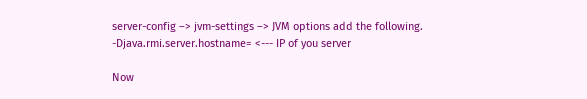server-config –> jvm-settings –> JVM options add the following.
-Djava.rmi.server.hostname= <--- IP of you server

Now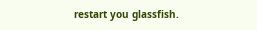restart you glassfish.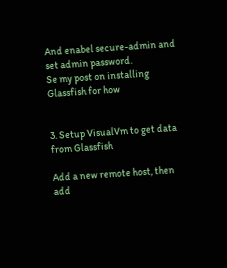And enabel secure-admin and set admin password.
Se my post on installing Glassfish for how


3. Setup VisualVm to get data from Glassfish

Add a new remote host, then add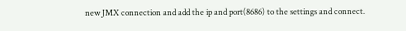new JMX connection and add the ip and port(8686) to the settings and connect.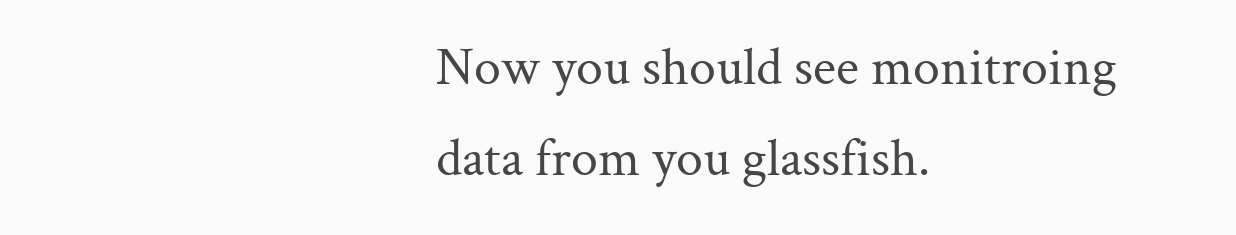Now you should see monitroing data from you glassfish.